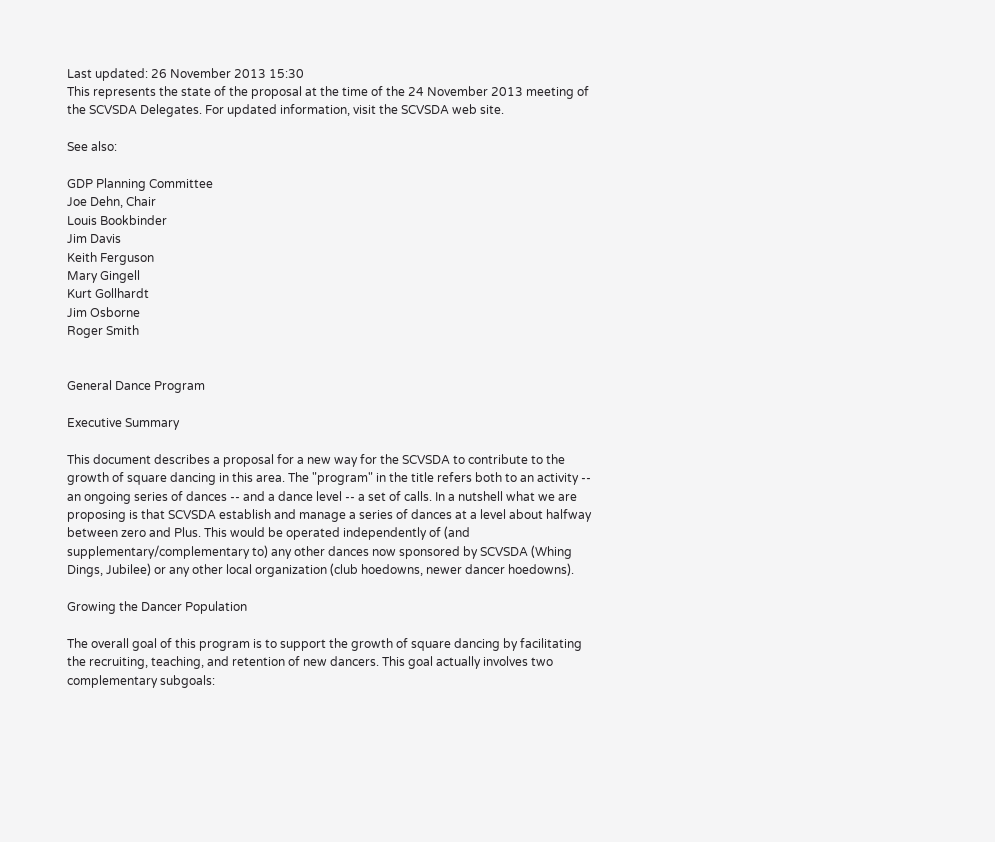Last updated: 26 November 2013 15:30
This represents the state of the proposal at the time of the 24 November 2013 meeting of the SCVSDA Delegates. For updated information, visit the SCVSDA web site.

See also:

GDP Planning Committee
Joe Dehn, Chair
Louis Bookbinder
Jim Davis
Keith Ferguson
Mary Gingell
Kurt Gollhardt
Jim Osborne
Roger Smith


General Dance Program

Executive Summary

This document describes a proposal for a new way for the SCVSDA to contribute to the growth of square dancing in this area. The "program" in the title refers both to an activity -- an ongoing series of dances -- and a dance level -- a set of calls. In a nutshell what we are proposing is that SCVSDA establish and manage a series of dances at a level about halfway between zero and Plus. This would be operated independently of (and supplementary/complementary to) any other dances now sponsored by SCVSDA (Whing Dings, Jubilee) or any other local organization (club hoedowns, newer dancer hoedowns).

Growing the Dancer Population

The overall goal of this program is to support the growth of square dancing by facilitating the recruiting, teaching, and retention of new dancers. This goal actually involves two complementary subgoals: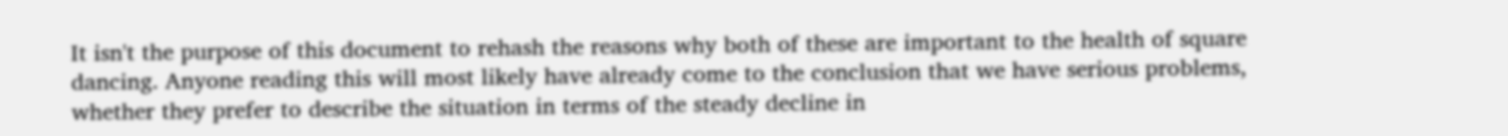It isn't the purpose of this document to rehash the reasons why both of these are important to the health of square dancing. Anyone reading this will most likely have already come to the conclusion that we have serious problems, whether they prefer to describe the situation in terms of the steady decline in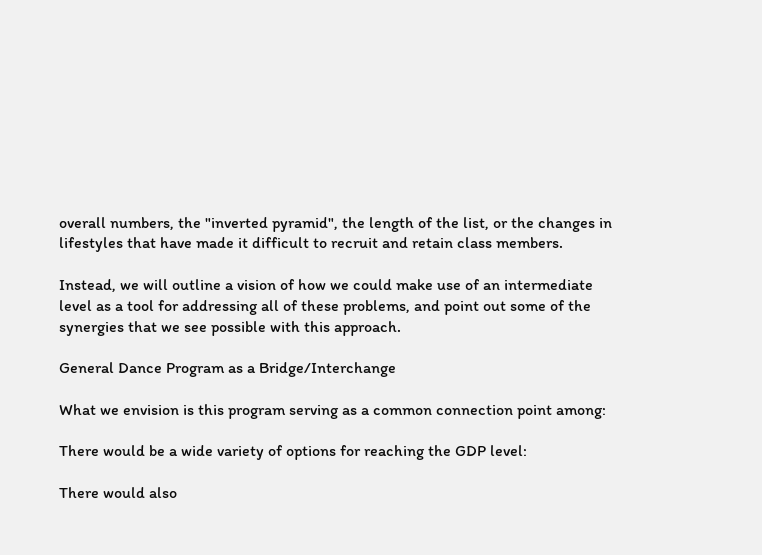overall numbers, the "inverted pyramid", the length of the list, or the changes in lifestyles that have made it difficult to recruit and retain class members.

Instead, we will outline a vision of how we could make use of an intermediate level as a tool for addressing all of these problems, and point out some of the synergies that we see possible with this approach.

General Dance Program as a Bridge/Interchange

What we envision is this program serving as a common connection point among:

There would be a wide variety of options for reaching the GDP level:

There would also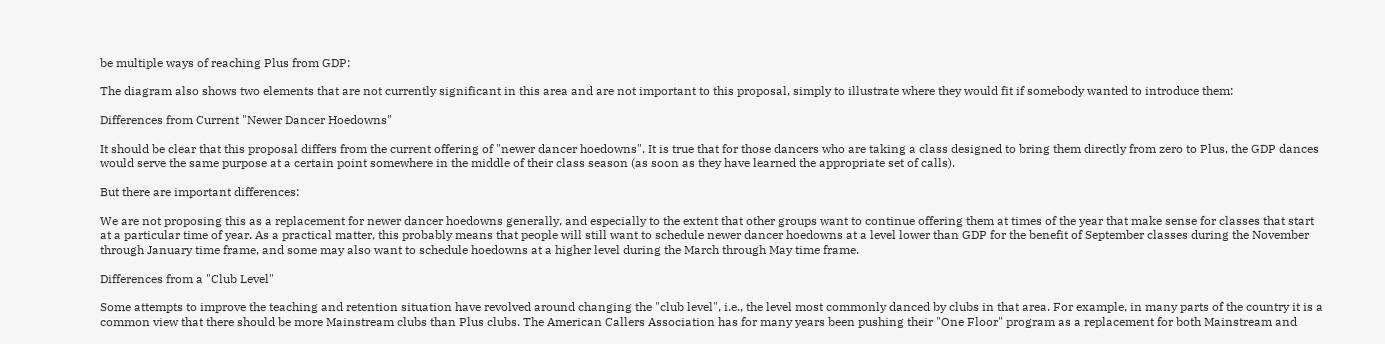be multiple ways of reaching Plus from GDP:

The diagram also shows two elements that are not currently significant in this area and are not important to this proposal, simply to illustrate where they would fit if somebody wanted to introduce them:

Differences from Current "Newer Dancer Hoedowns"

It should be clear that this proposal differs from the current offering of "newer dancer hoedowns". It is true that for those dancers who are taking a class designed to bring them directly from zero to Plus, the GDP dances would serve the same purpose at a certain point somewhere in the middle of their class season (as soon as they have learned the appropriate set of calls).

But there are important differences:

We are not proposing this as a replacement for newer dancer hoedowns generally, and especially to the extent that other groups want to continue offering them at times of the year that make sense for classes that start at a particular time of year. As a practical matter, this probably means that people will still want to schedule newer dancer hoedowns at a level lower than GDP for the benefit of September classes during the November through January time frame, and some may also want to schedule hoedowns at a higher level during the March through May time frame.

Differences from a "Club Level"

Some attempts to improve the teaching and retention situation have revolved around changing the "club level", i.e., the level most commonly danced by clubs in that area. For example, in many parts of the country it is a common view that there should be more Mainstream clubs than Plus clubs. The American Callers Association has for many years been pushing their "One Floor" program as a replacement for both Mainstream and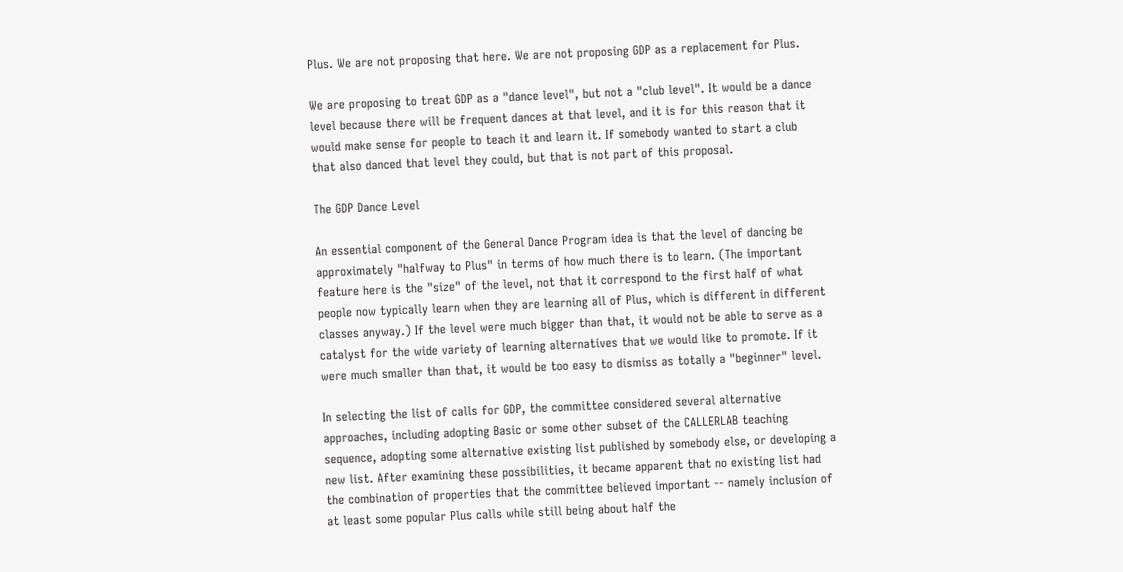Plus. We are not proposing that here. We are not proposing GDP as a replacement for Plus.

We are proposing to treat GDP as a "dance level", but not a "club level". It would be a dance level because there will be frequent dances at that level, and it is for this reason that it would make sense for people to teach it and learn it. If somebody wanted to start a club that also danced that level they could, but that is not part of this proposal.

The GDP Dance Level

An essential component of the General Dance Program idea is that the level of dancing be approximately "halfway to Plus" in terms of how much there is to learn. (The important feature here is the "size" of the level, not that it correspond to the first half of what people now typically learn when they are learning all of Plus, which is different in different classes anyway.) If the level were much bigger than that, it would not be able to serve as a catalyst for the wide variety of learning alternatives that we would like to promote. If it were much smaller than that, it would be too easy to dismiss as totally a "beginner" level.

In selecting the list of calls for GDP, the committee considered several alternative approaches, including adopting Basic or some other subset of the CALLERLAB teaching sequence, adopting some alternative existing list published by somebody else, or developing a new list. After examining these possibilities, it became apparent that no existing list had the combination of properties that the committee believed important -- namely inclusion of at least some popular Plus calls while still being about half the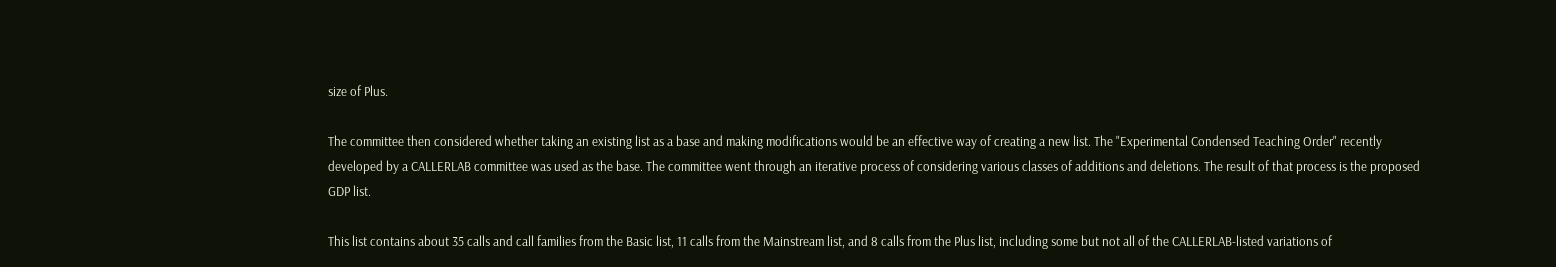size of Plus.

The committee then considered whether taking an existing list as a base and making modifications would be an effective way of creating a new list. The "Experimental Condensed Teaching Order" recently developed by a CALLERLAB committee was used as the base. The committee went through an iterative process of considering various classes of additions and deletions. The result of that process is the proposed GDP list.

This list contains about 35 calls and call families from the Basic list, 11 calls from the Mainstream list, and 8 calls from the Plus list, including some but not all of the CALLERLAB-listed variations of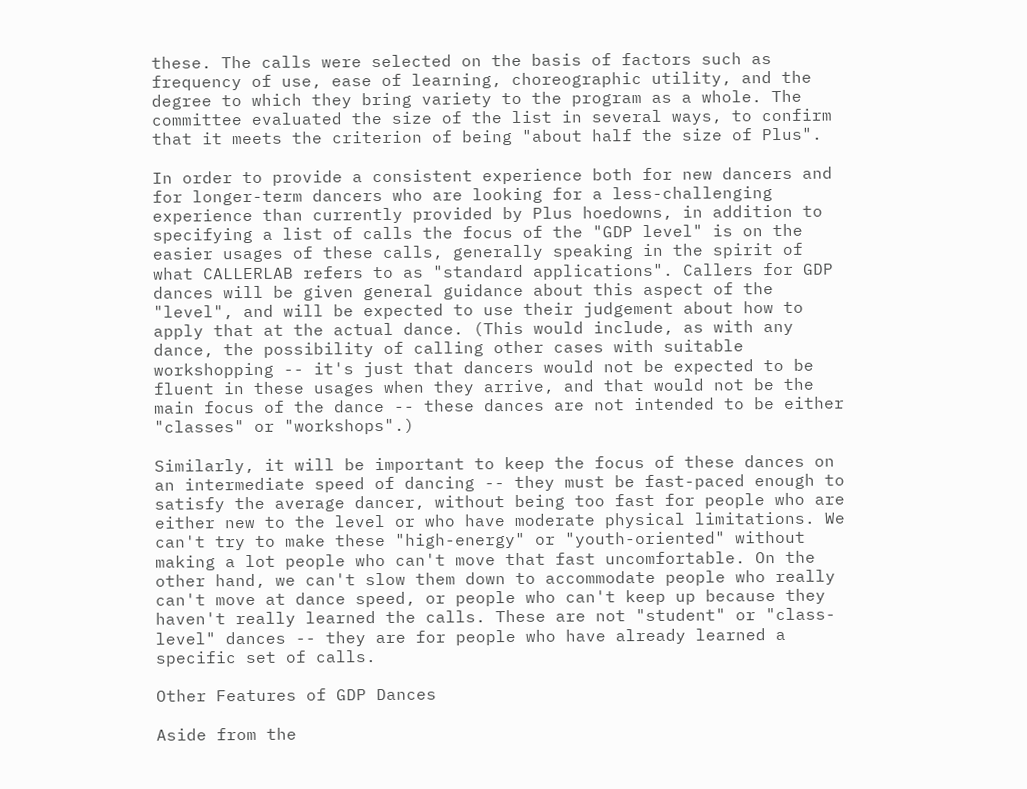these. The calls were selected on the basis of factors such as frequency of use, ease of learning, choreographic utility, and the degree to which they bring variety to the program as a whole. The committee evaluated the size of the list in several ways, to confirm that it meets the criterion of being "about half the size of Plus".

In order to provide a consistent experience both for new dancers and for longer-term dancers who are looking for a less-challenging experience than currently provided by Plus hoedowns, in addition to specifying a list of calls the focus of the "GDP level" is on the easier usages of these calls, generally speaking in the spirit of what CALLERLAB refers to as "standard applications". Callers for GDP dances will be given general guidance about this aspect of the "level", and will be expected to use their judgement about how to apply that at the actual dance. (This would include, as with any dance, the possibility of calling other cases with suitable workshopping -- it's just that dancers would not be expected to be fluent in these usages when they arrive, and that would not be the main focus of the dance -- these dances are not intended to be either "classes" or "workshops".)

Similarly, it will be important to keep the focus of these dances on an intermediate speed of dancing -- they must be fast-paced enough to satisfy the average dancer, without being too fast for people who are either new to the level or who have moderate physical limitations. We can't try to make these "high-energy" or "youth-oriented" without making a lot people who can't move that fast uncomfortable. On the other hand, we can't slow them down to accommodate people who really can't move at dance speed, or people who can't keep up because they haven't really learned the calls. These are not "student" or "class-level" dances -- they are for people who have already learned a specific set of calls.

Other Features of GDP Dances

Aside from the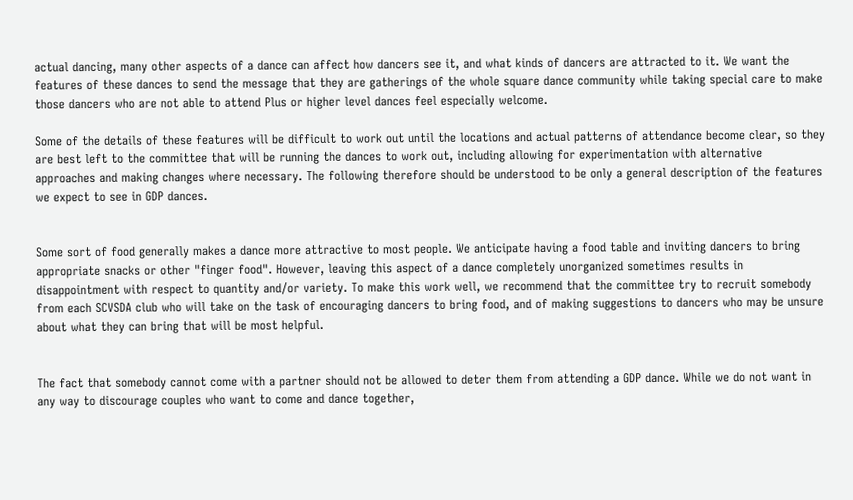actual dancing, many other aspects of a dance can affect how dancers see it, and what kinds of dancers are attracted to it. We want the features of these dances to send the message that they are gatherings of the whole square dance community while taking special care to make those dancers who are not able to attend Plus or higher level dances feel especially welcome.

Some of the details of these features will be difficult to work out until the locations and actual patterns of attendance become clear, so they are best left to the committee that will be running the dances to work out, including allowing for experimentation with alternative approaches and making changes where necessary. The following therefore should be understood to be only a general description of the features we expect to see in GDP dances.


Some sort of food generally makes a dance more attractive to most people. We anticipate having a food table and inviting dancers to bring appropriate snacks or other "finger food". However, leaving this aspect of a dance completely unorganized sometimes results in disappointment with respect to quantity and/or variety. To make this work well, we recommend that the committee try to recruit somebody from each SCVSDA club who will take on the task of encouraging dancers to bring food, and of making suggestions to dancers who may be unsure about what they can bring that will be most helpful.


The fact that somebody cannot come with a partner should not be allowed to deter them from attending a GDP dance. While we do not want in any way to discourage couples who want to come and dance together,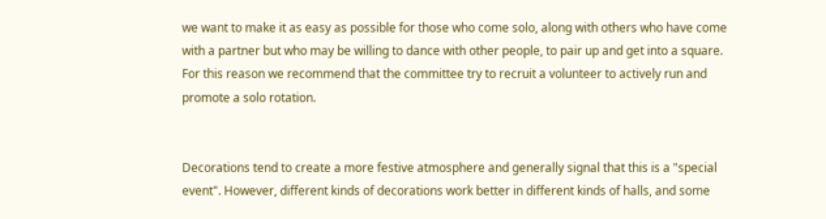we want to make it as easy as possible for those who come solo, along with others who have come with a partner but who may be willing to dance with other people, to pair up and get into a square. For this reason we recommend that the committee try to recruit a volunteer to actively run and promote a solo rotation.


Decorations tend to create a more festive atmosphere and generally signal that this is a "special event". However, different kinds of decorations work better in different kinds of halls, and some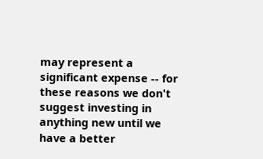may represent a significant expense -- for these reasons we don't suggest investing in anything new until we have a better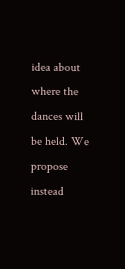idea about where the dances will be held. We propose instead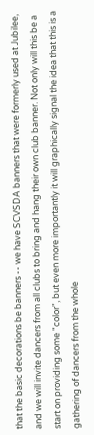that the basic decorations be banners -- we have SCVSDA banners that were formerly used at Jubilee, and we will invite dancers from all clubs to bring and hang their own club banner. Not only will this be a start on providing some "color", but even more importantly it will graphically signal the idea that this is a gathering of dancers from the whole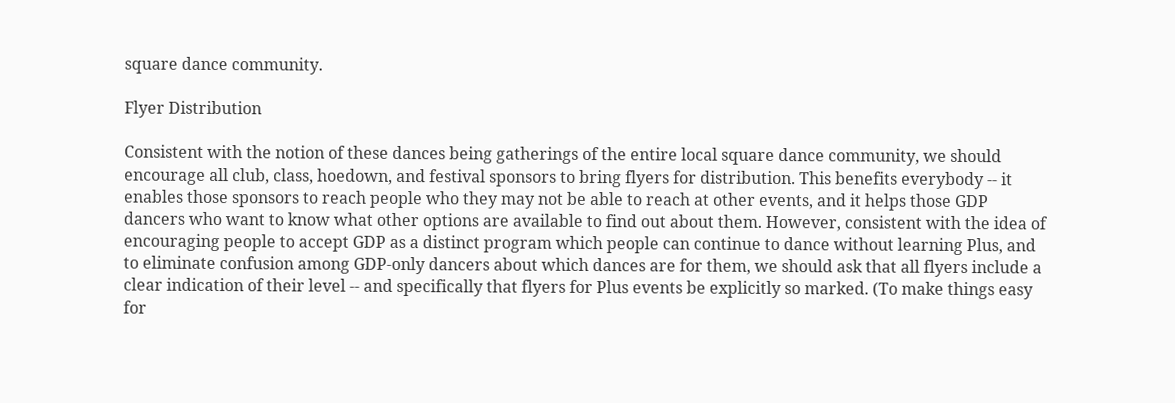square dance community.

Flyer Distribution

Consistent with the notion of these dances being gatherings of the entire local square dance community, we should encourage all club, class, hoedown, and festival sponsors to bring flyers for distribution. This benefits everybody -- it enables those sponsors to reach people who they may not be able to reach at other events, and it helps those GDP dancers who want to know what other options are available to find out about them. However, consistent with the idea of encouraging people to accept GDP as a distinct program which people can continue to dance without learning Plus, and to eliminate confusion among GDP-only dancers about which dances are for them, we should ask that all flyers include a clear indication of their level -- and specifically that flyers for Plus events be explicitly so marked. (To make things easy for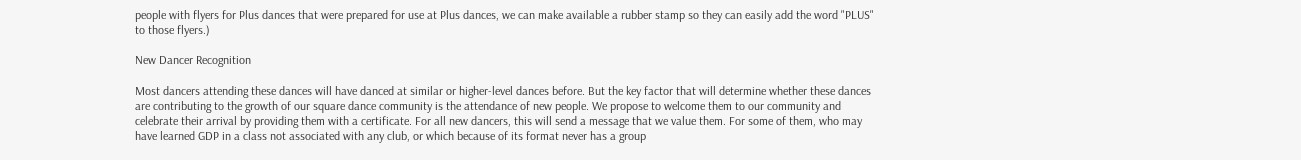people with flyers for Plus dances that were prepared for use at Plus dances, we can make available a rubber stamp so they can easily add the word "PLUS" to those flyers.)

New Dancer Recognition

Most dancers attending these dances will have danced at similar or higher-level dances before. But the key factor that will determine whether these dances are contributing to the growth of our square dance community is the attendance of new people. We propose to welcome them to our community and celebrate their arrival by providing them with a certificate. For all new dancers, this will send a message that we value them. For some of them, who may have learned GDP in a class not associated with any club, or which because of its format never has a group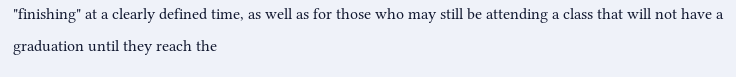"finishing" at a clearly defined time, as well as for those who may still be attending a class that will not have a graduation until they reach the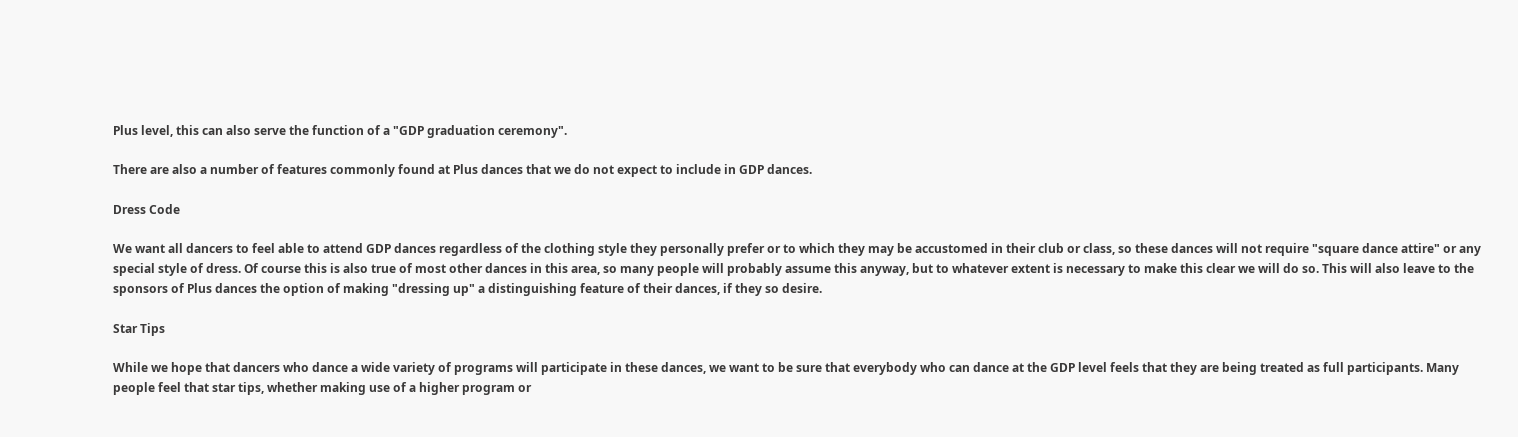Plus level, this can also serve the function of a "GDP graduation ceremony".

There are also a number of features commonly found at Plus dances that we do not expect to include in GDP dances.

Dress Code

We want all dancers to feel able to attend GDP dances regardless of the clothing style they personally prefer or to which they may be accustomed in their club or class, so these dances will not require "square dance attire" or any special style of dress. Of course this is also true of most other dances in this area, so many people will probably assume this anyway, but to whatever extent is necessary to make this clear we will do so. This will also leave to the sponsors of Plus dances the option of making "dressing up" a distinguishing feature of their dances, if they so desire.

Star Tips

While we hope that dancers who dance a wide variety of programs will participate in these dances, we want to be sure that everybody who can dance at the GDP level feels that they are being treated as full participants. Many people feel that star tips, whether making use of a higher program or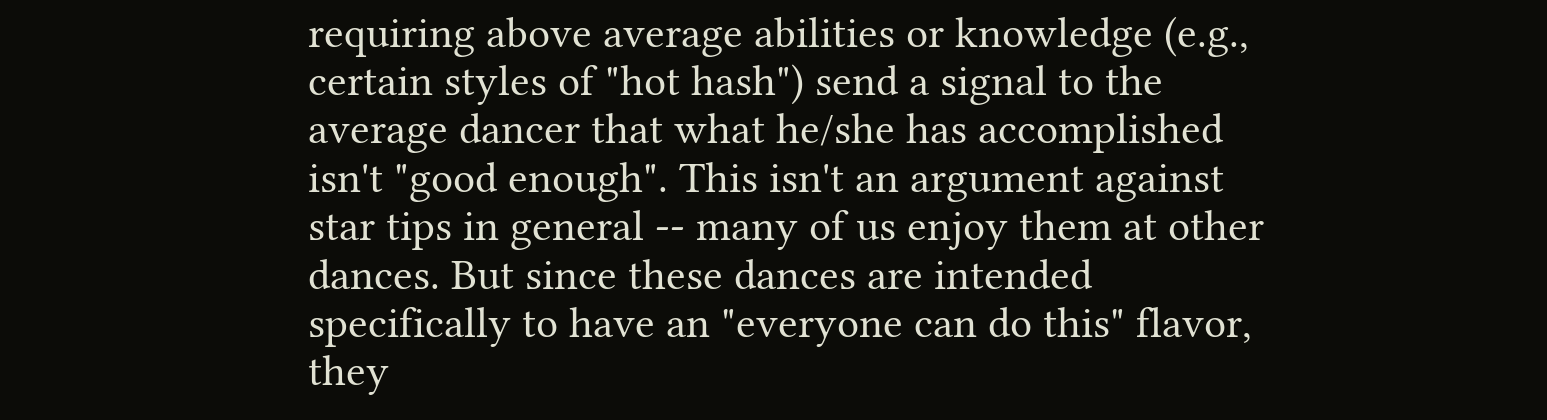requiring above average abilities or knowledge (e.g., certain styles of "hot hash") send a signal to the average dancer that what he/she has accomplished isn't "good enough". This isn't an argument against star tips in general -- many of us enjoy them at other dances. But since these dances are intended specifically to have an "everyone can do this" flavor, they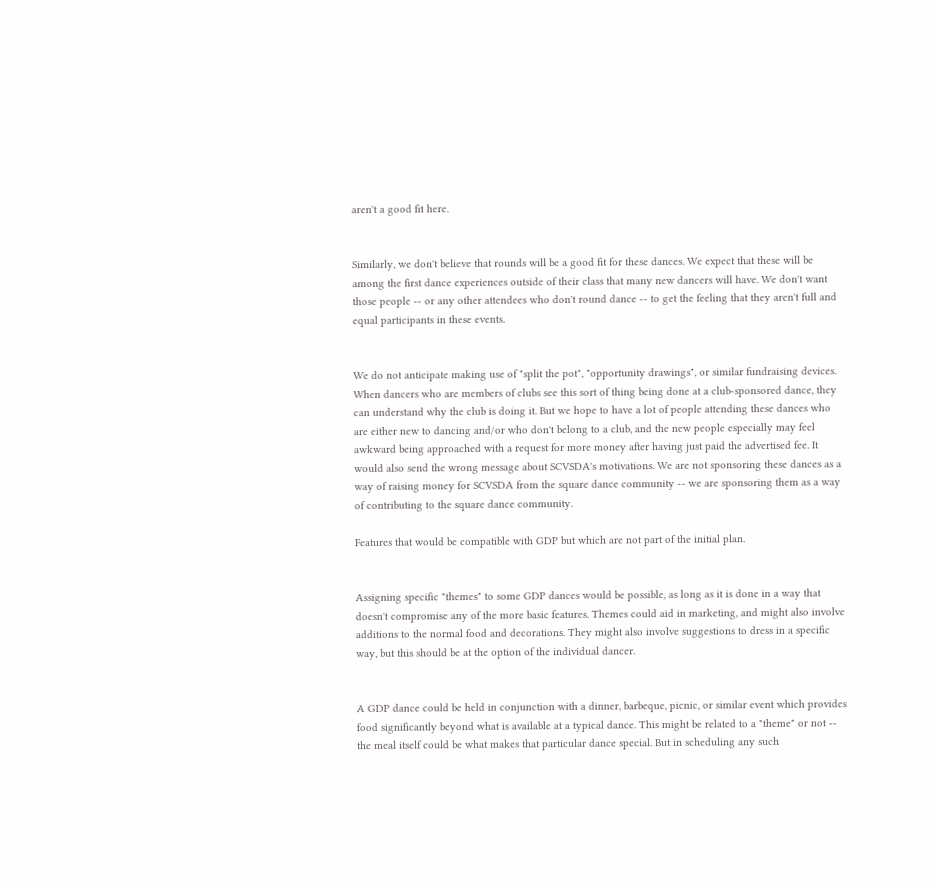aren't a good fit here.


Similarly, we don't believe that rounds will be a good fit for these dances. We expect that these will be among the first dance experiences outside of their class that many new dancers will have. We don't want those people -- or any other attendees who don't round dance -- to get the feeling that they aren't full and equal participants in these events.


We do not anticipate making use of "split the pot", "opportunity drawings", or similar fundraising devices. When dancers who are members of clubs see this sort of thing being done at a club-sponsored dance, they can understand why the club is doing it. But we hope to have a lot of people attending these dances who are either new to dancing and/or who don't belong to a club, and the new people especially may feel awkward being approached with a request for more money after having just paid the advertised fee. It would also send the wrong message about SCVSDA's motivations. We are not sponsoring these dances as a way of raising money for SCVSDA from the square dance community -- we are sponsoring them as a way of contributing to the square dance community.

Features that would be compatible with GDP but which are not part of the initial plan.


Assigning specific "themes" to some GDP dances would be possible, as long as it is done in a way that doesn't compromise any of the more basic features. Themes could aid in marketing, and might also involve additions to the normal food and decorations. They might also involve suggestions to dress in a specific way, but this should be at the option of the individual dancer.


A GDP dance could be held in conjunction with a dinner, barbeque, picnic, or similar event which provides food significantly beyond what is available at a typical dance. This might be related to a "theme" or not -- the meal itself could be what makes that particular dance special. But in scheduling any such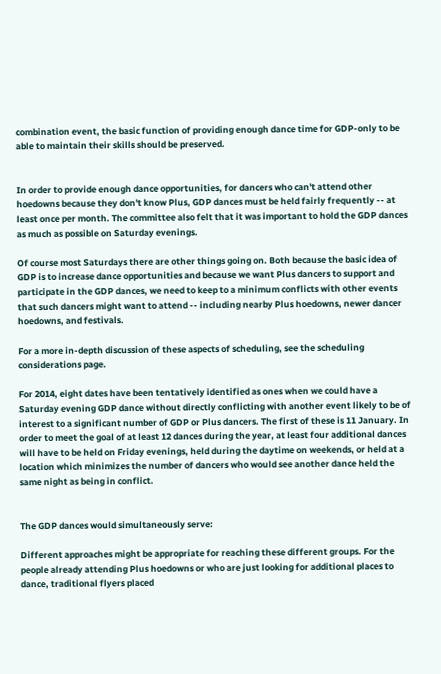combination event, the basic function of providing enough dance time for GDP-only to be able to maintain their skills should be preserved.


In order to provide enough dance opportunities, for dancers who can't attend other hoedowns because they don't know Plus, GDP dances must be held fairly frequently -- at least once per month. The committee also felt that it was important to hold the GDP dances as much as possible on Saturday evenings.

Of course most Saturdays there are other things going on. Both because the basic idea of GDP is to increase dance opportunities and because we want Plus dancers to support and participate in the GDP dances, we need to keep to a minimum conflicts with other events that such dancers might want to attend -- including nearby Plus hoedowns, newer dancer hoedowns, and festivals.

For a more in-depth discussion of these aspects of scheduling, see the scheduling considerations page.

For 2014, eight dates have been tentatively identified as ones when we could have a Saturday evening GDP dance without directly conflicting with another event likely to be of interest to a significant number of GDP or Plus dancers. The first of these is 11 January. In order to meet the goal of at least 12 dances during the year, at least four additional dances will have to be held on Friday evenings, held during the daytime on weekends, or held at a location which minimizes the number of dancers who would see another dance held the same night as being in conflict.


The GDP dances would simultaneously serve:

Different approaches might be appropriate for reaching these different groups. For the people already attending Plus hoedowns or who are just looking for additional places to dance, traditional flyers placed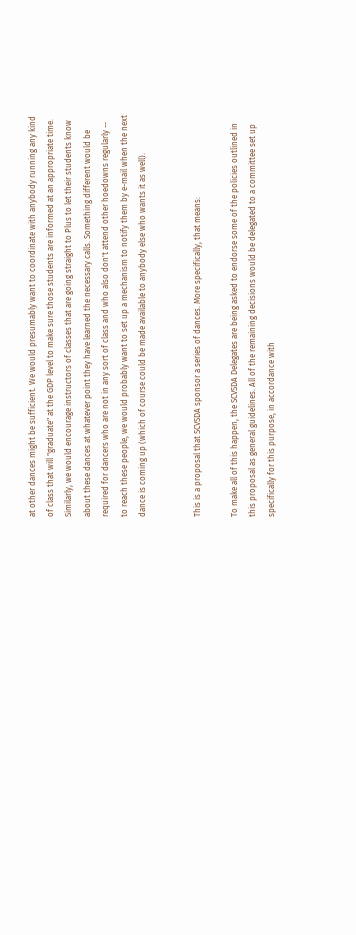at other dances might be sufficient. We would presumably want to coordinate with anybody running any kind of class that will "graduate" at the GDP level to make sure those students are informed at an appropriate time. Similarly, we would encourage instructors of classes that are going straight to Plus to let their students know about these dances at whatever point they have learned the necessary calls. Something different would be required for dancers who are not in any sort of class and who also don't attend other hoedowns regularly -- to reach these people, we would probably want to set up a mechanism to notify them by e-mail when the next dance is coming up (which of course could be made available to anybody else who wants it as well).


This is a proposal that SCVSDA sponsor a series of dances. More specifically, that means:

To make all of this happen, the SCVSDA Delegates are being asked to endorse some of the policies outlined in this proposal as general guidelines. All of the remaining decisions would be delegated to a committee set up specifically for this purpose, in accordance with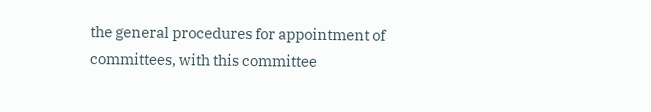the general procedures for appointment of committees, with this committee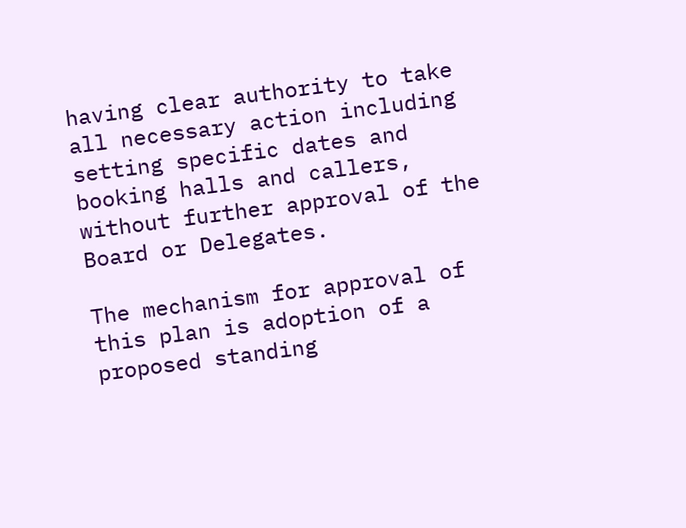having clear authority to take all necessary action including setting specific dates and booking halls and callers, without further approval of the Board or Delegates.

The mechanism for approval of this plan is adoption of a proposed standing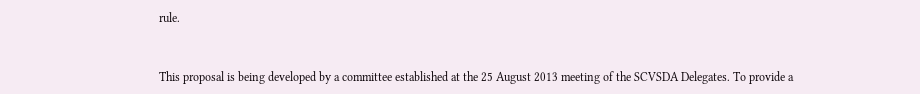rule.


This proposal is being developed by a committee established at the 25 August 2013 meeting of the SCVSDA Delegates. To provide a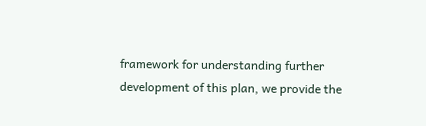framework for understanding further development of this plan, we provide the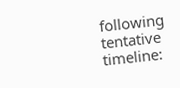following tentative timeline: